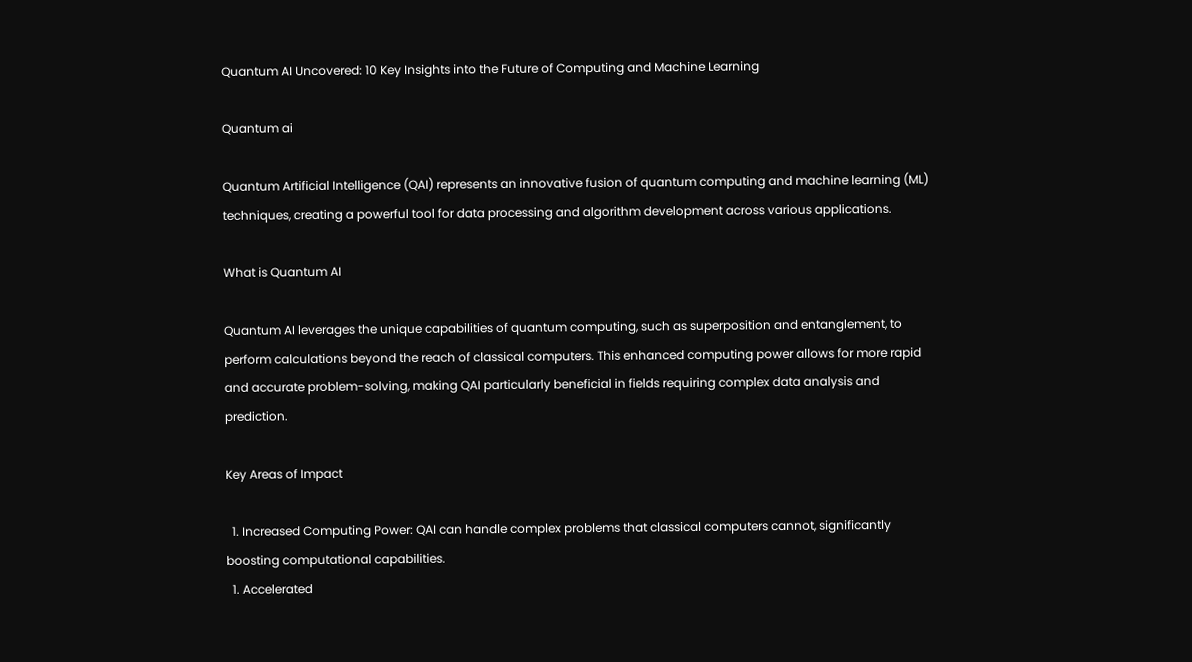Quantum AI Uncovered: 10 Key Insights into the Future of Computing and Machine Learning

Quantum ai

Quantum Artificial Intelligence (QAI) represents an innovative fusion of quantum computing and machine learning (ML) techniques, creating a powerful tool for data processing and algorithm development across various applications.

What is Quantum AI

Quantum AI leverages the unique capabilities of quantum computing, such as superposition and entanglement, to perform calculations beyond the reach of classical computers. This enhanced computing power allows for more rapid and accurate problem-solving, making QAI particularly beneficial in fields requiring complex data analysis and prediction.

Key Areas of Impact

  1. Increased Computing Power: QAI can handle complex problems that classical computers cannot, significantly boosting computational capabilities.
  1. Accelerated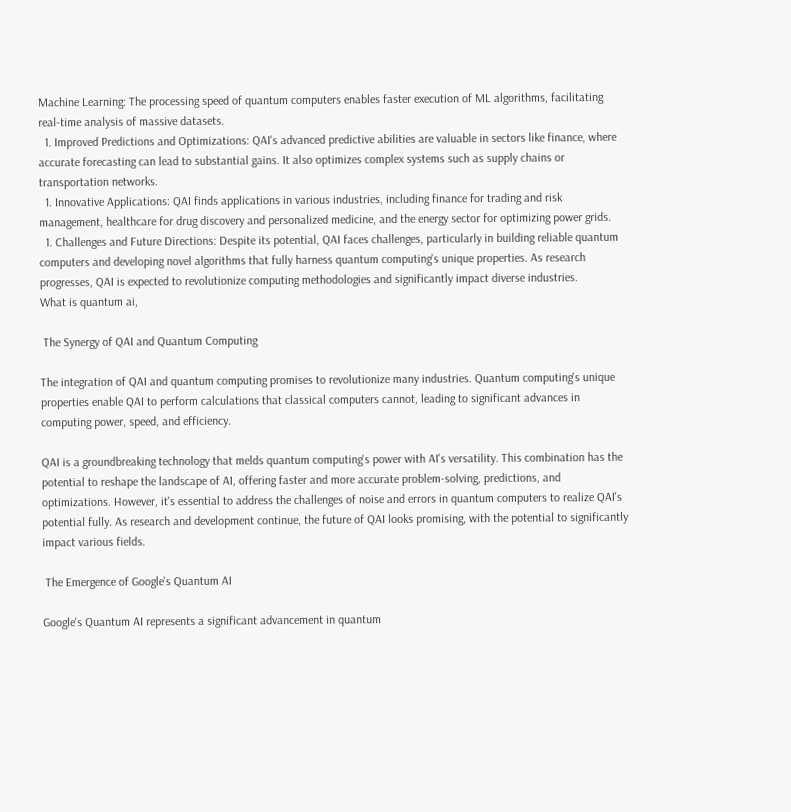Machine Learning: The processing speed of quantum computers enables faster execution of ML algorithms, facilitating real-time analysis of massive datasets.
  1. Improved Predictions and Optimizations: QAI's advanced predictive abilities are valuable in sectors like finance, where accurate forecasting can lead to substantial gains. It also optimizes complex systems such as supply chains or transportation networks.
  1. Innovative Applications: QAI finds applications in various industries, including finance for trading and risk management, healthcare for drug discovery and personalized medicine, and the energy sector for optimizing power grids.
  1. Challenges and Future Directions: Despite its potential, QAI faces challenges, particularly in building reliable quantum computers and developing novel algorithms that fully harness quantum computing's unique properties. As research progresses, QAI is expected to revolutionize computing methodologies and significantly impact diverse industries.
What is quantum ai,

 The Synergy of QAI and Quantum Computing

The integration of QAI and quantum computing promises to revolutionize many industries. Quantum computing's unique properties enable QAI to perform calculations that classical computers cannot, leading to significant advances in computing power, speed, and efficiency.

QAI is a groundbreaking technology that melds quantum computing's power with AI's versatility. This combination has the potential to reshape the landscape of AI, offering faster and more accurate problem-solving, predictions, and optimizations. However, it's essential to address the challenges of noise and errors in quantum computers to realize QAI's potential fully. As research and development continue, the future of QAI looks promising, with the potential to significantly impact various fields.

 The Emergence of Google's Quantum AI

Google's Quantum AI represents a significant advancement in quantum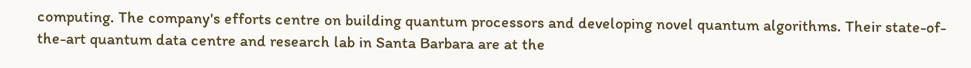computing. The company's efforts centre on building quantum processors and developing novel quantum algorithms. Their state-of-the-art quantum data centre and research lab in Santa Barbara are at the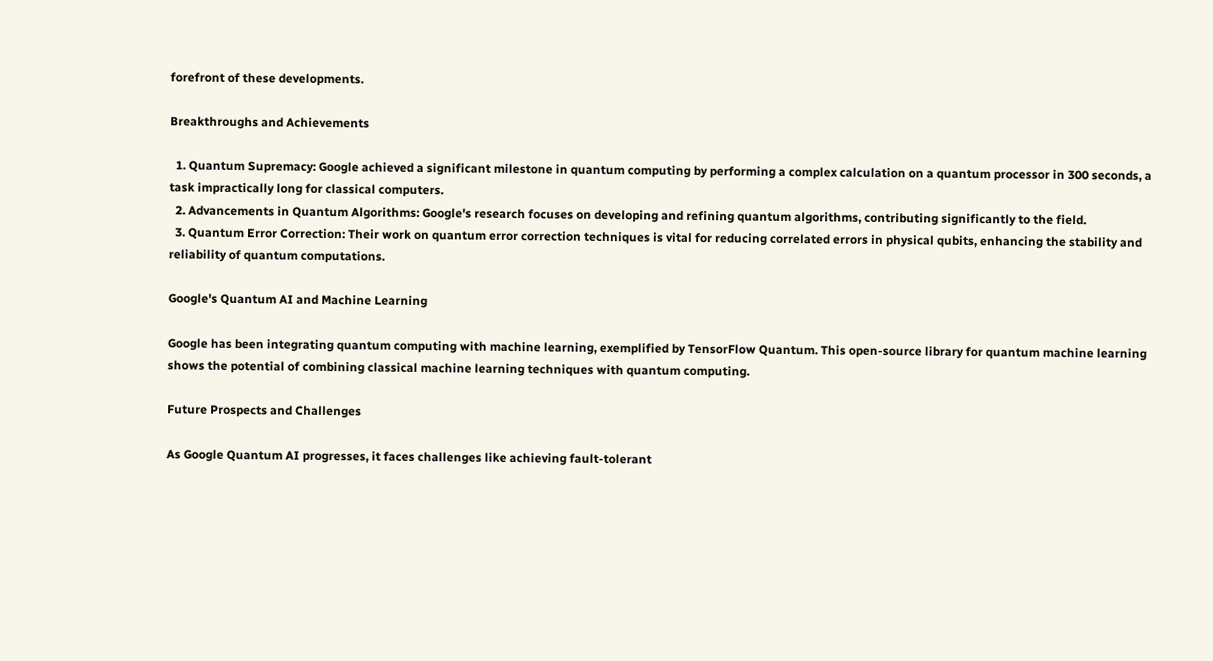forefront of these developments.

Breakthroughs and Achievements

  1. Quantum Supremacy: Google achieved a significant milestone in quantum computing by performing a complex calculation on a quantum processor in 300 seconds, a task impractically long for classical computers.
  2. Advancements in Quantum Algorithms: Google's research focuses on developing and refining quantum algorithms, contributing significantly to the field.
  3. Quantum Error Correction: Their work on quantum error correction techniques is vital for reducing correlated errors in physical qubits, enhancing the stability and reliability of quantum computations.

Google's Quantum AI and Machine Learning

Google has been integrating quantum computing with machine learning, exemplified by TensorFlow Quantum. This open-source library for quantum machine learning shows the potential of combining classical machine learning techniques with quantum computing.

Future Prospects and Challenges

As Google Quantum AI progresses, it faces challenges like achieving fault-tolerant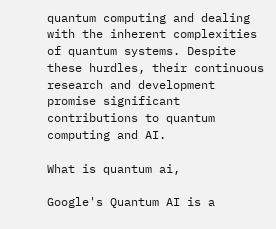quantum computing and dealing with the inherent complexities of quantum systems. Despite these hurdles, their continuous research and development promise significant contributions to quantum computing and AI.

What is quantum ai,

Google's Quantum AI is a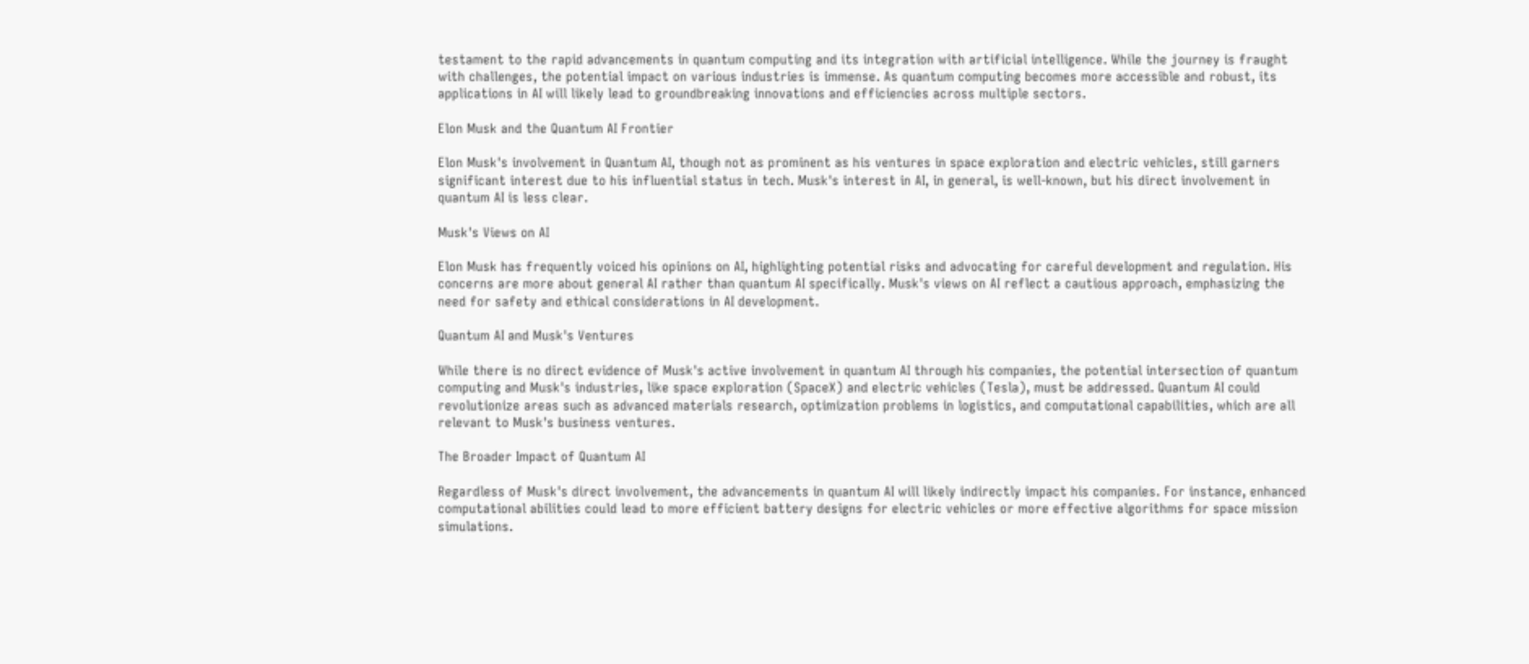testament to the rapid advancements in quantum computing and its integration with artificial intelligence. While the journey is fraught with challenges, the potential impact on various industries is immense. As quantum computing becomes more accessible and robust, its applications in AI will likely lead to groundbreaking innovations and efficiencies across multiple sectors.

Elon Musk and the Quantum AI Frontier

Elon Musk's involvement in Quantum AI, though not as prominent as his ventures in space exploration and electric vehicles, still garners significant interest due to his influential status in tech. Musk's interest in AI, in general, is well-known, but his direct involvement in quantum AI is less clear.

Musk's Views on AI

Elon Musk has frequently voiced his opinions on AI, highlighting potential risks and advocating for careful development and regulation. His concerns are more about general AI rather than quantum AI specifically. Musk's views on AI reflect a cautious approach, emphasizing the need for safety and ethical considerations in AI development.

Quantum AI and Musk's Ventures

While there is no direct evidence of Musk's active involvement in quantum AI through his companies, the potential intersection of quantum computing and Musk's industries, like space exploration (SpaceX) and electric vehicles (Tesla), must be addressed. Quantum AI could revolutionize areas such as advanced materials research, optimization problems in logistics, and computational capabilities, which are all relevant to Musk's business ventures.

The Broader Impact of Quantum AI

Regardless of Musk's direct involvement, the advancements in quantum AI will likely indirectly impact his companies. For instance, enhanced computational abilities could lead to more efficient battery designs for electric vehicles or more effective algorithms for space mission simulations.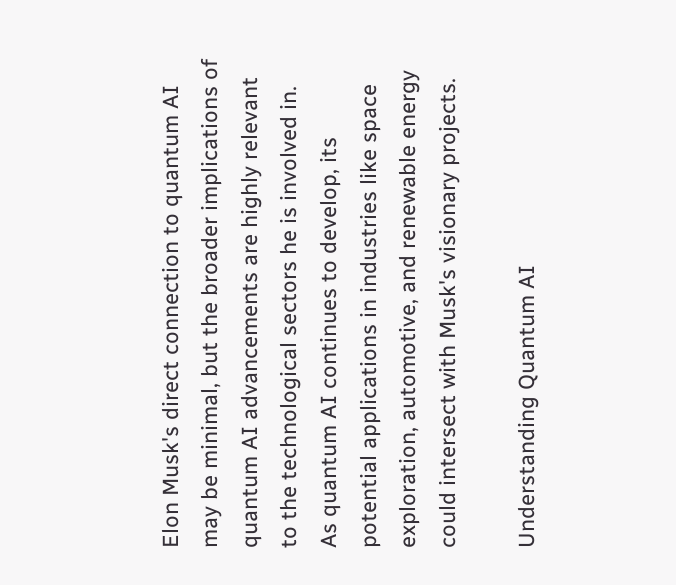Elon Musk's direct connection to quantum AI may be minimal, but the broader implications of quantum AI advancements are highly relevant to the technological sectors he is involved in. As quantum AI continues to develop, its potential applications in industries like space exploration, automotive, and renewable energy could intersect with Musk's visionary projects.

Understanding Quantum AI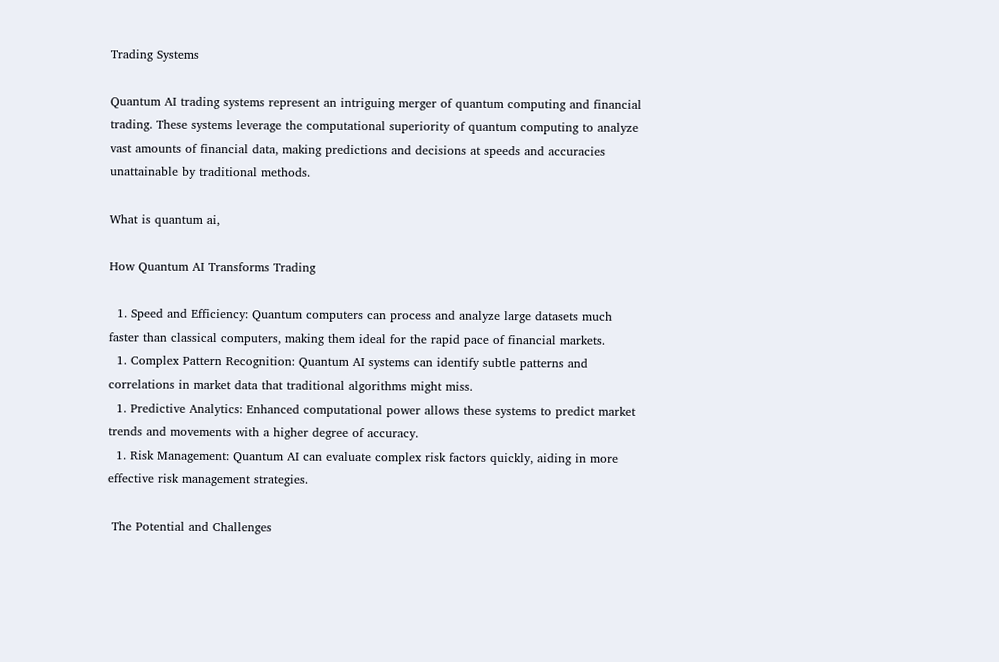Trading Systems

Quantum AI trading systems represent an intriguing merger of quantum computing and financial trading. These systems leverage the computational superiority of quantum computing to analyze vast amounts of financial data, making predictions and decisions at speeds and accuracies unattainable by traditional methods.

What is quantum ai,

How Quantum AI Transforms Trading

  1. Speed and Efficiency: Quantum computers can process and analyze large datasets much faster than classical computers, making them ideal for the rapid pace of financial markets.
  1. Complex Pattern Recognition: Quantum AI systems can identify subtle patterns and correlations in market data that traditional algorithms might miss.
  1. Predictive Analytics: Enhanced computational power allows these systems to predict market trends and movements with a higher degree of accuracy.
  1. Risk Management: Quantum AI can evaluate complex risk factors quickly, aiding in more effective risk management strategies.

 The Potential and Challenges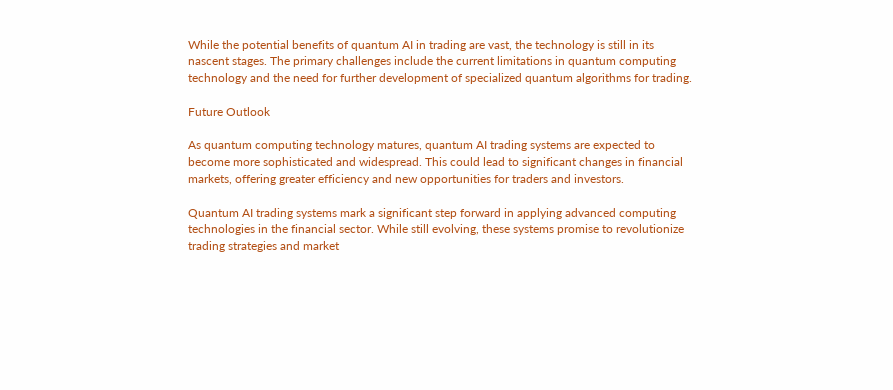While the potential benefits of quantum AI in trading are vast, the technology is still in its nascent stages. The primary challenges include the current limitations in quantum computing technology and the need for further development of specialized quantum algorithms for trading.

Future Outlook

As quantum computing technology matures, quantum AI trading systems are expected to become more sophisticated and widespread. This could lead to significant changes in financial markets, offering greater efficiency and new opportunities for traders and investors.

Quantum AI trading systems mark a significant step forward in applying advanced computing technologies in the financial sector. While still evolving, these systems promise to revolutionize trading strategies and market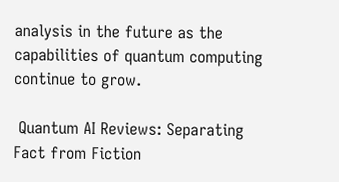analysis in the future as the capabilities of quantum computing continue to grow.

 Quantum AI Reviews: Separating Fact from Fiction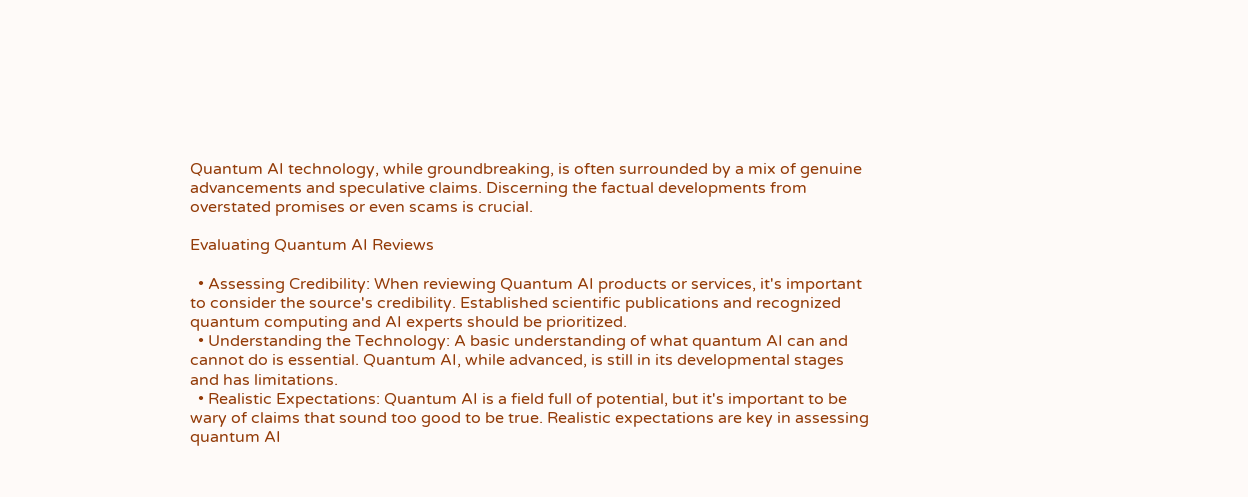Quantum AI technology, while groundbreaking, is often surrounded by a mix of genuine advancements and speculative claims. Discerning the factual developments from overstated promises or even scams is crucial.

Evaluating Quantum AI Reviews

  • Assessing Credibility: When reviewing Quantum AI products or services, it's important to consider the source's credibility. Established scientific publications and recognized quantum computing and AI experts should be prioritized.
  • Understanding the Technology: A basic understanding of what quantum AI can and cannot do is essential. Quantum AI, while advanced, is still in its developmental stages and has limitations.
  • Realistic Expectations: Quantum AI is a field full of potential, but it's important to be wary of claims that sound too good to be true. Realistic expectations are key in assessing quantum AI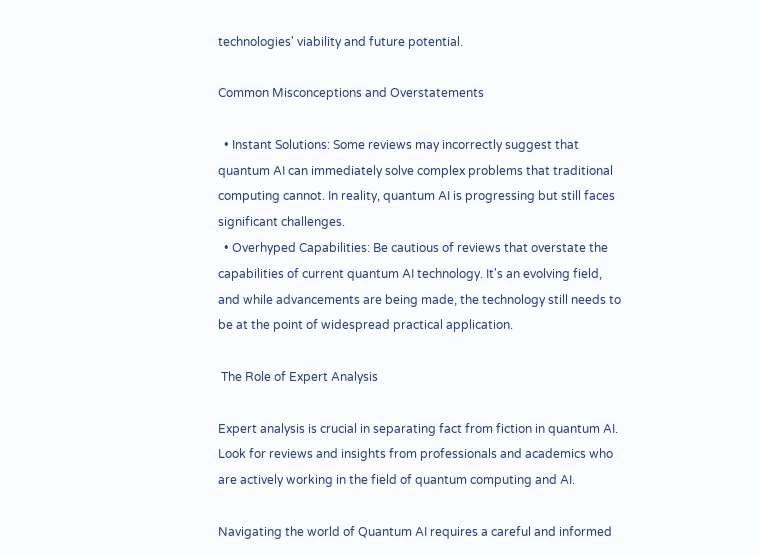technologies' viability and future potential.

Common Misconceptions and Overstatements

  • Instant Solutions: Some reviews may incorrectly suggest that quantum AI can immediately solve complex problems that traditional computing cannot. In reality, quantum AI is progressing but still faces significant challenges.
  • Overhyped Capabilities: Be cautious of reviews that overstate the capabilities of current quantum AI technology. It's an evolving field, and while advancements are being made, the technology still needs to be at the point of widespread practical application.

 The Role of Expert Analysis

Expert analysis is crucial in separating fact from fiction in quantum AI. Look for reviews and insights from professionals and academics who are actively working in the field of quantum computing and AI.

Navigating the world of Quantum AI requires a careful and informed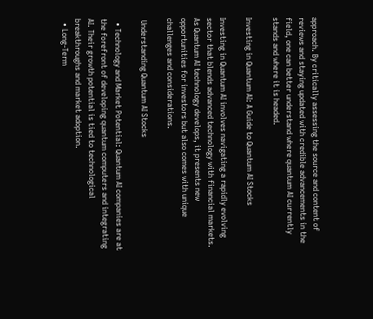approach. By critically assessing the source and content of reviews and staying updated with credible advancements in the field, one can better understand where quantum AI currently stands and where it is headed.

Investing in Quantum AI: A Guide to Quantum AI Stocks

Investing in Quantum AI involves navigating a rapidly evolving sector that blends advanced technology with financial markets. As Quantum AI technology develops, it presents new opportunities for investors but also comes with unique challenges and considerations.

 Understanding Quantum AI Stocks

  • Technology and Market Potential: Quantum AI companies are at the forefront of developing quantum computers and integrating AI. Their growth potential is tied to technological breakthroughs and market adoption.
  • Long-Term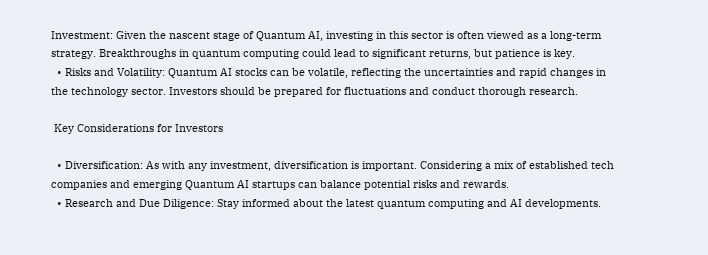Investment: Given the nascent stage of Quantum AI, investing in this sector is often viewed as a long-term strategy. Breakthroughs in quantum computing could lead to significant returns, but patience is key.
  • Risks and Volatility: Quantum AI stocks can be volatile, reflecting the uncertainties and rapid changes in the technology sector. Investors should be prepared for fluctuations and conduct thorough research.

 Key Considerations for Investors

  • Diversification: As with any investment, diversification is important. Considering a mix of established tech companies and emerging Quantum AI startups can balance potential risks and rewards.
  • Research and Due Diligence: Stay informed about the latest quantum computing and AI developments.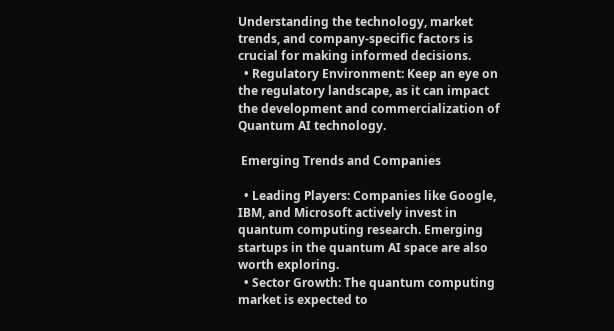Understanding the technology, market trends, and company-specific factors is crucial for making informed decisions.
  • Regulatory Environment: Keep an eye on the regulatory landscape, as it can impact the development and commercialization of Quantum AI technology.

 Emerging Trends and Companies

  • Leading Players: Companies like Google, IBM, and Microsoft actively invest in quantum computing research. Emerging startups in the quantum AI space are also worth exploring.
  • Sector Growth: The quantum computing market is expected to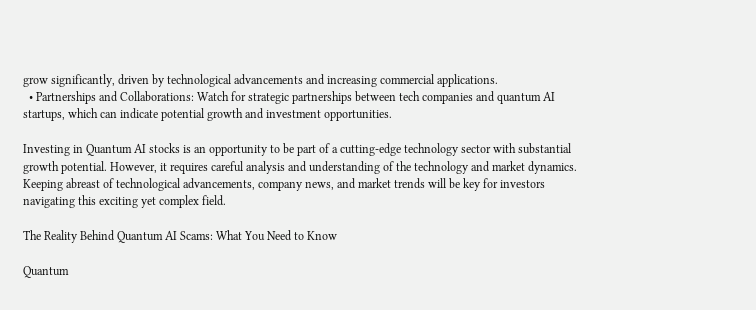grow significantly, driven by technological advancements and increasing commercial applications.
  • Partnerships and Collaborations: Watch for strategic partnerships between tech companies and quantum AI startups, which can indicate potential growth and investment opportunities.

Investing in Quantum AI stocks is an opportunity to be part of a cutting-edge technology sector with substantial growth potential. However, it requires careful analysis and understanding of the technology and market dynamics. Keeping abreast of technological advancements, company news, and market trends will be key for investors navigating this exciting yet complex field.

The Reality Behind Quantum AI Scams: What You Need to Know

Quantum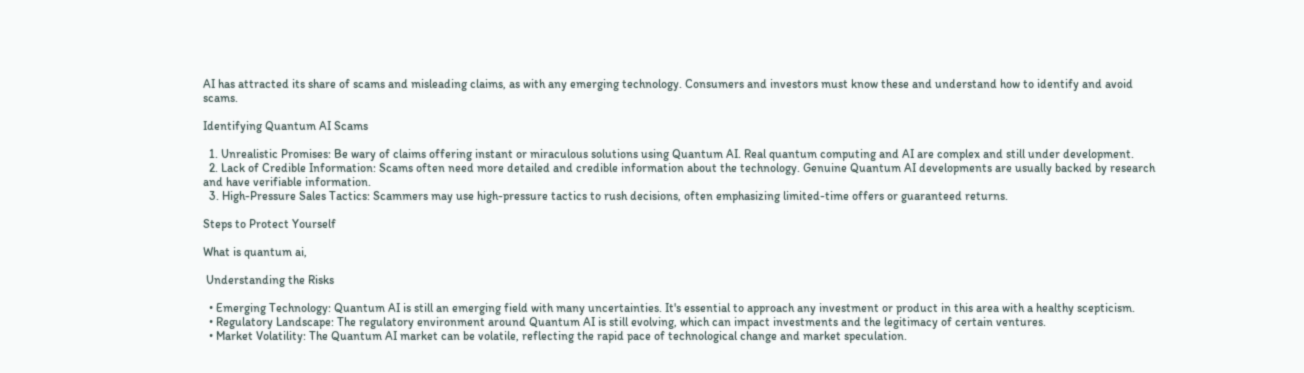AI has attracted its share of scams and misleading claims, as with any emerging technology. Consumers and investors must know these and understand how to identify and avoid scams.

Identifying Quantum AI Scams

  1. Unrealistic Promises: Be wary of claims offering instant or miraculous solutions using Quantum AI. Real quantum computing and AI are complex and still under development.
  2. Lack of Credible Information: Scams often need more detailed and credible information about the technology. Genuine Quantum AI developments are usually backed by research and have verifiable information.
  3. High-Pressure Sales Tactics: Scammers may use high-pressure tactics to rush decisions, often emphasizing limited-time offers or guaranteed returns.

Steps to Protect Yourself

What is quantum ai,

 Understanding the Risks

  • Emerging Technology: Quantum AI is still an emerging field with many uncertainties. It's essential to approach any investment or product in this area with a healthy scepticism.
  • Regulatory Landscape: The regulatory environment around Quantum AI is still evolving, which can impact investments and the legitimacy of certain ventures.
  • Market Volatility: The Quantum AI market can be volatile, reflecting the rapid pace of technological change and market speculation.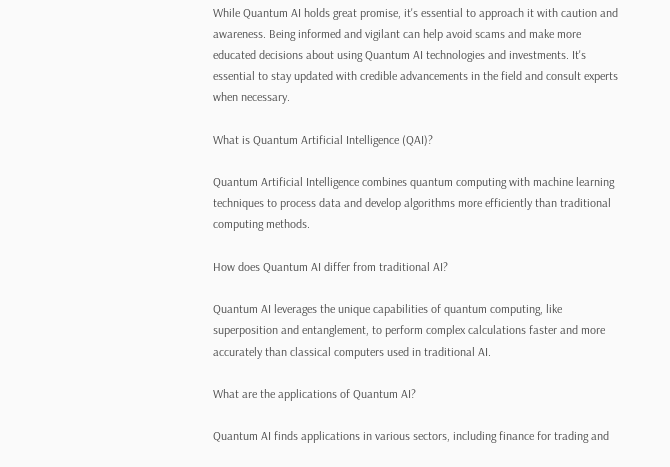While Quantum AI holds great promise, it's essential to approach it with caution and awareness. Being informed and vigilant can help avoid scams and make more educated decisions about using Quantum AI technologies and investments. It's essential to stay updated with credible advancements in the field and consult experts when necessary.

What is Quantum Artificial Intelligence (QAI)?

Quantum Artificial Intelligence combines quantum computing with machine learning techniques to process data and develop algorithms more efficiently than traditional computing methods.

How does Quantum AI differ from traditional AI?

Quantum AI leverages the unique capabilities of quantum computing, like superposition and entanglement, to perform complex calculations faster and more accurately than classical computers used in traditional AI.

What are the applications of Quantum AI?

Quantum AI finds applications in various sectors, including finance for trading and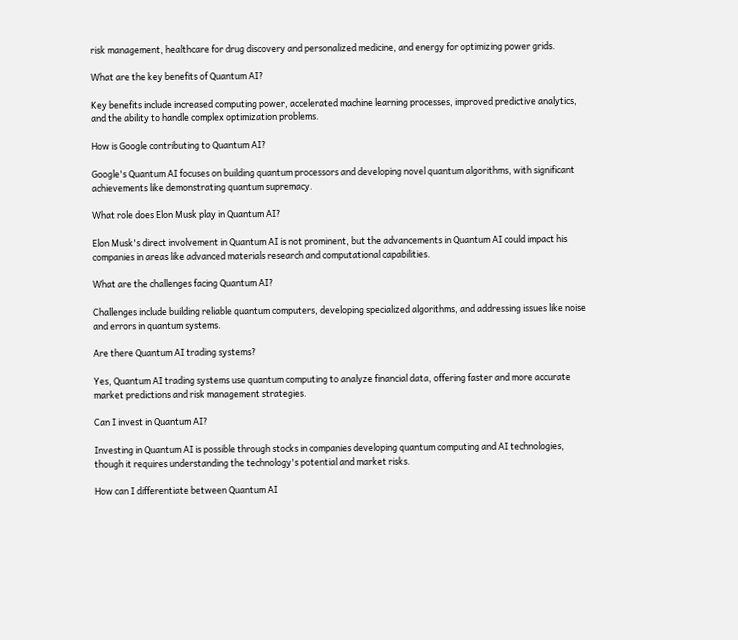risk management, healthcare for drug discovery and personalized medicine, and energy for optimizing power grids.

What are the key benefits of Quantum AI?

Key benefits include increased computing power, accelerated machine learning processes, improved predictive analytics, and the ability to handle complex optimization problems.

How is Google contributing to Quantum AI?

Google's Quantum AI focuses on building quantum processors and developing novel quantum algorithms, with significant achievements like demonstrating quantum supremacy.

What role does Elon Musk play in Quantum AI?

Elon Musk's direct involvement in Quantum AI is not prominent, but the advancements in Quantum AI could impact his companies in areas like advanced materials research and computational capabilities.

What are the challenges facing Quantum AI?

Challenges include building reliable quantum computers, developing specialized algorithms, and addressing issues like noise and errors in quantum systems.

Are there Quantum AI trading systems?

Yes, Quantum AI trading systems use quantum computing to analyze financial data, offering faster and more accurate market predictions and risk management strategies.

Can I invest in Quantum AI?

Investing in Quantum AI is possible through stocks in companies developing quantum computing and AI technologies, though it requires understanding the technology's potential and market risks.

How can I differentiate between Quantum AI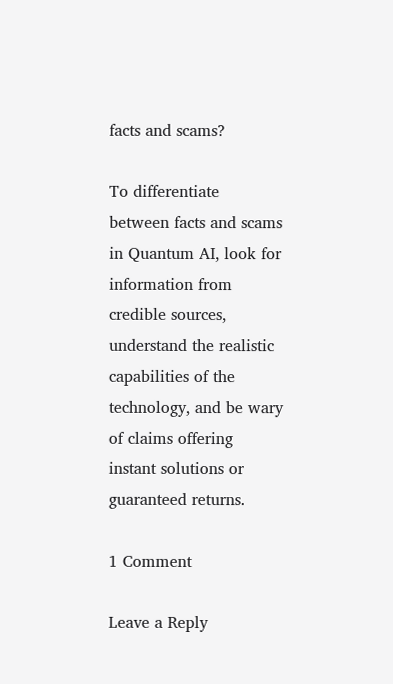facts and scams?

To differentiate between facts and scams in Quantum AI, look for information from credible sources, understand the realistic capabilities of the technology, and be wary of claims offering instant solutions or guaranteed returns.

1 Comment

Leave a Reply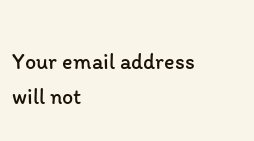Your email address will not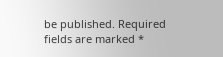be published. Required fields are marked *